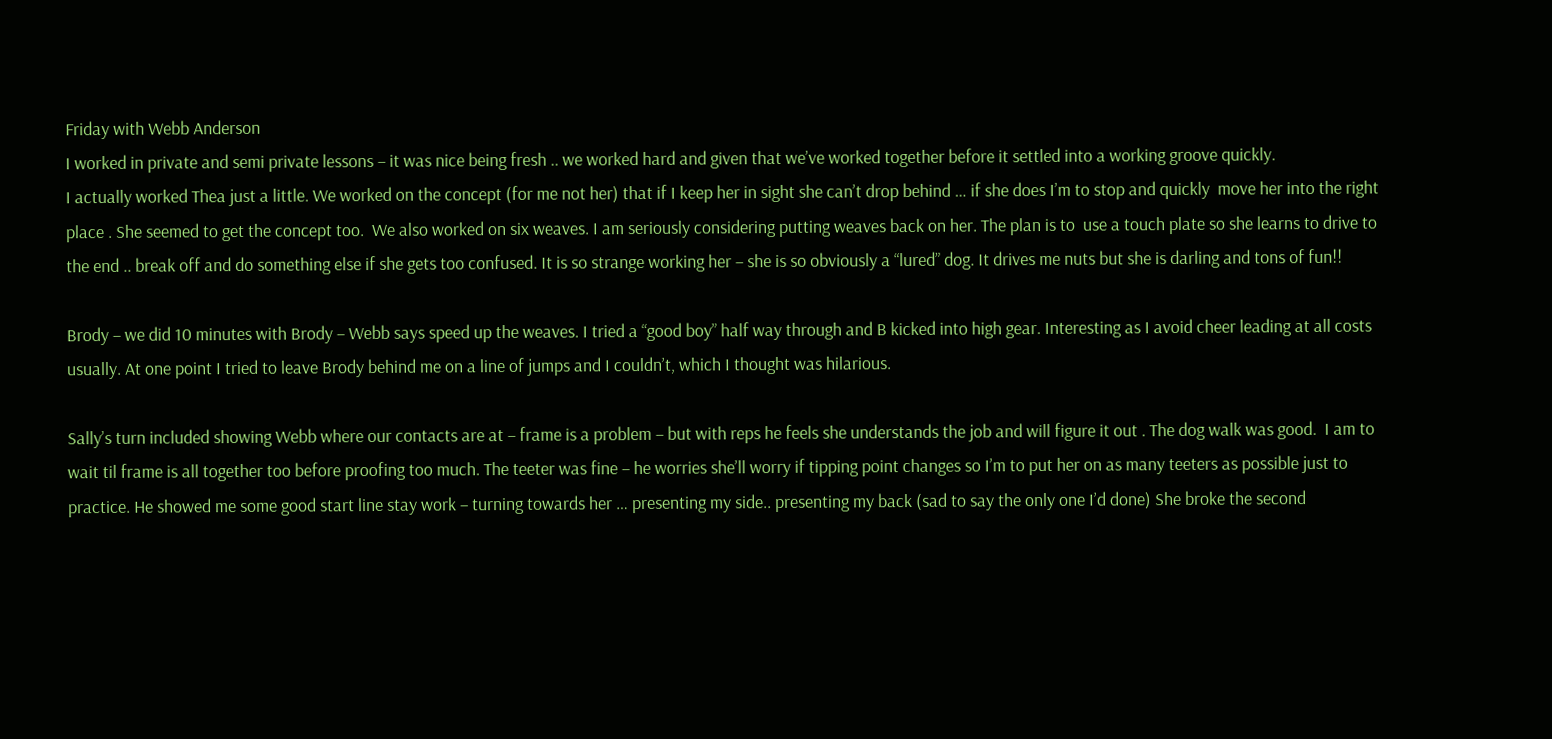Friday with Webb Anderson
I worked in private and semi private lessons – it was nice being fresh .. we worked hard and given that we’ve worked together before it settled into a working groove quickly.
I actually worked Thea just a little. We worked on the concept (for me not her) that if I keep her in sight she can’t drop behind … if she does I’m to stop and quickly  move her into the right place . She seemed to get the concept too.  We also worked on six weaves. I am seriously considering putting weaves back on her. The plan is to  use a touch plate so she learns to drive to the end .. break off and do something else if she gets too confused. It is so strange working her – she is so obviously a “lured” dog. It drives me nuts but she is darling and tons of fun!!

Brody – we did 10 minutes with Brody – Webb says speed up the weaves. I tried a “good boy” half way through and B kicked into high gear. Interesting as I avoid cheer leading at all costs usually. At one point I tried to leave Brody behind me on a line of jumps and I couldn’t, which I thought was hilarious.

Sally’s turn included showing Webb where our contacts are at – frame is a problem – but with reps he feels she understands the job and will figure it out . The dog walk was good.  I am to wait til frame is all together too before proofing too much. The teeter was fine – he worries she’ll worry if tipping point changes so I’m to put her on as many teeters as possible just to practice. He showed me some good start line stay work – turning towards her … presenting my side.. presenting my back (sad to say the only one I’d done) She broke the second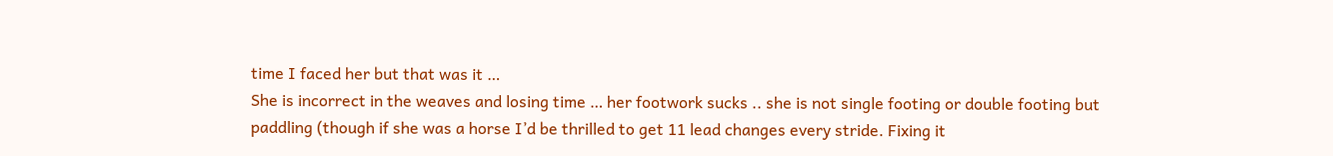time I faced her but that was it …
She is incorrect in the weaves and losing time … her footwork sucks .. she is not single footing or double footing but paddling (though if she was a horse I’d be thrilled to get 11 lead changes every stride. Fixing it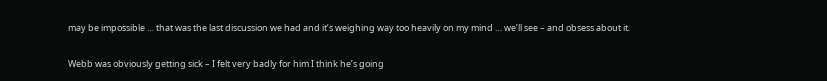may be impossible … that was the last discussion we had and it’s weighing way too heavily on my mind … we’ll see – and obsess about it.

Webb was obviously getting sick – I felt very badly for him I think he’s going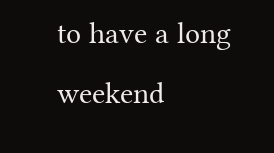to have a long weekend